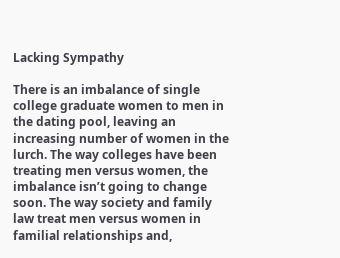Lacking Sympathy

There is an imbalance of single college graduate women to men in the dating pool, leaving an increasing number of women in the lurch. The way colleges have been treating men versus women, the imbalance isn’t going to change soon. The way society and family law treat men versus women in familial relationships and,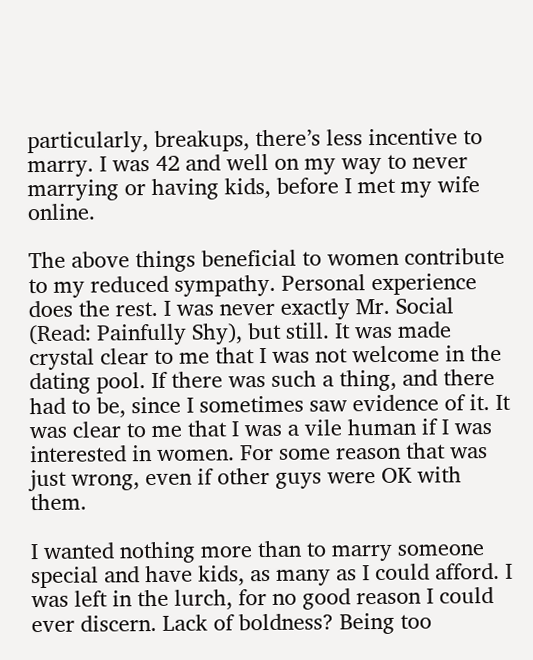particularly, breakups, there’s less incentive to marry. I was 42 and well on my way to never marrying or having kids, before I met my wife online.

The above things beneficial to women contribute to my reduced sympathy. Personal experience does the rest. I was never exactly Mr. Social (Read: Painfully Shy), but still. It was made crystal clear to me that I was not welcome in the dating pool. If there was such a thing, and there had to be, since I sometimes saw evidence of it. It was clear to me that I was a vile human if I was interested in women. For some reason that was just wrong, even if other guys were OK with them.

I wanted nothing more than to marry someone special and have kids, as many as I could afford. I was left in the lurch, for no good reason I could ever discern. Lack of boldness? Being too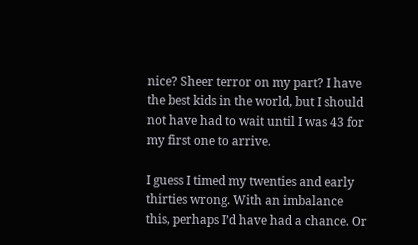nice? Sheer terror on my part? I have the best kids in the world, but I should not have had to wait until I was 43 for my first one to arrive.

I guess I timed my twenties and early thirties wrong. With an imbalance this, perhaps I’d have had a chance. Or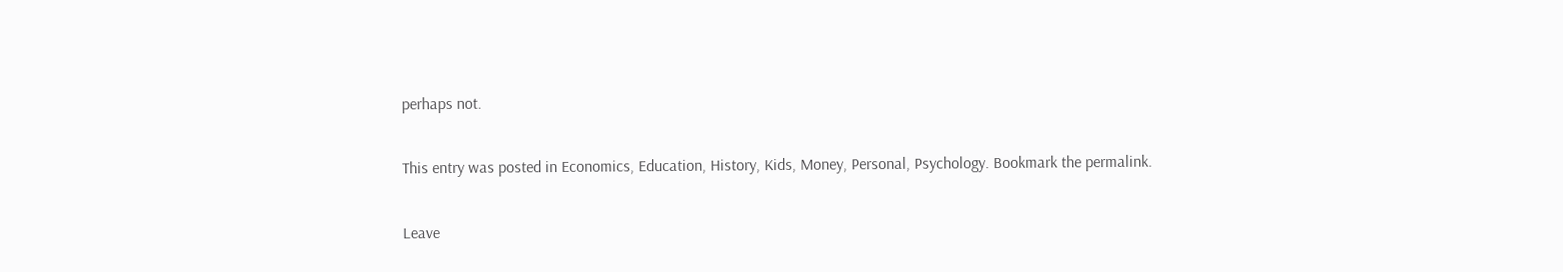perhaps not.

This entry was posted in Economics, Education, History, Kids, Money, Personal, Psychology. Bookmark the permalink.

Leave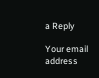a Reply

Your email address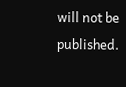will not be published.